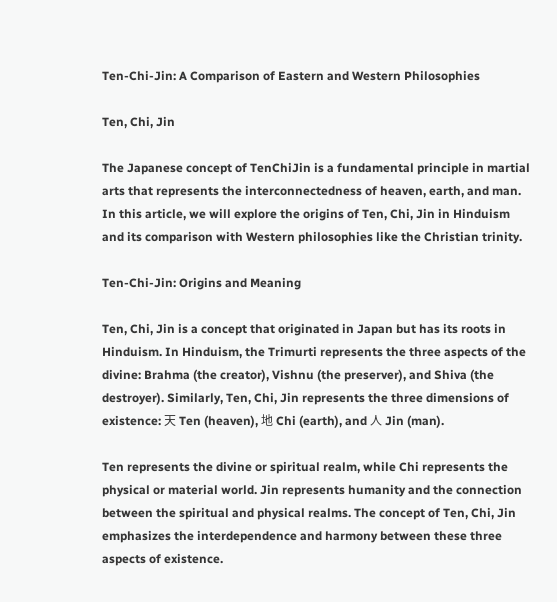Ten-Chi-Jin: A Comparison of Eastern and Western Philosophies

Ten, Chi, Jin

The Japanese concept of TenChiJin is a fundamental principle in martial arts that represents the interconnectedness of heaven, earth, and man. In this article, we will explore the origins of Ten, Chi, Jin in Hinduism and its comparison with Western philosophies like the Christian trinity.

Ten-Chi-Jin: Origins and Meaning

Ten, Chi, Jin is a concept that originated in Japan but has its roots in Hinduism. In Hinduism, the Trimurti represents the three aspects of the divine: Brahma (the creator), Vishnu (the preserver), and Shiva (the destroyer). Similarly, Ten, Chi, Jin represents the three dimensions of existence: 天 Ten (heaven), 地 Chi (earth), and 人 Jin (man).

Ten represents the divine or spiritual realm, while Chi represents the physical or material world. Jin represents humanity and the connection between the spiritual and physical realms. The concept of Ten, Chi, Jin emphasizes the interdependence and harmony between these three aspects of existence.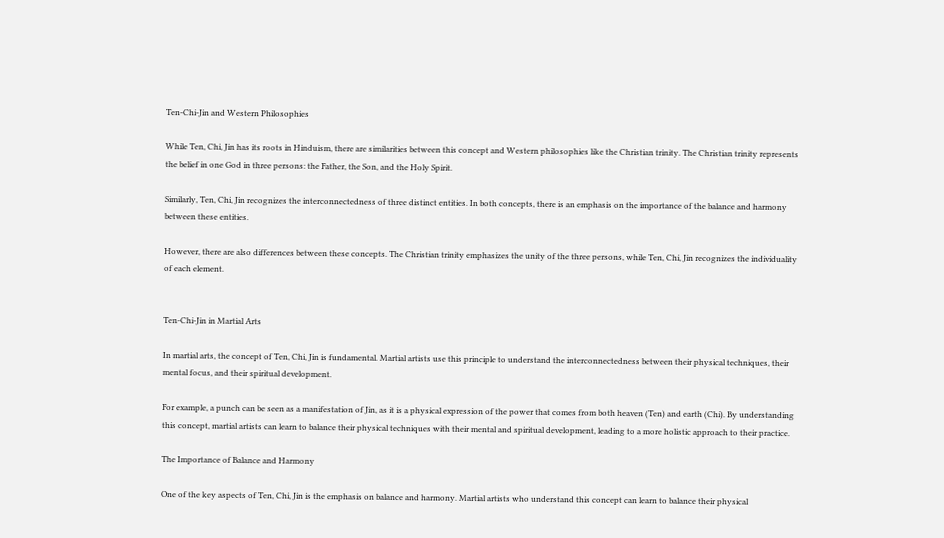Ten-Chi-Jin and Western Philosophies

While Ten, Chi, Jin has its roots in Hinduism, there are similarities between this concept and Western philosophies like the Christian trinity. The Christian trinity represents the belief in one God in three persons: the Father, the Son, and the Holy Spirit.

Similarly, Ten, Chi, Jin recognizes the interconnectedness of three distinct entities. In both concepts, there is an emphasis on the importance of the balance and harmony between these entities.

However, there are also differences between these concepts. The Christian trinity emphasizes the unity of the three persons, while Ten, Chi, Jin recognizes the individuality of each element.


Ten-Chi-Jin in Martial Arts

In martial arts, the concept of Ten, Chi, Jin is fundamental. Martial artists use this principle to understand the interconnectedness between their physical techniques, their mental focus, and their spiritual development.

For example, a punch can be seen as a manifestation of Jin, as it is a physical expression of the power that comes from both heaven (Ten) and earth (Chi). By understanding this concept, martial artists can learn to balance their physical techniques with their mental and spiritual development, leading to a more holistic approach to their practice.

The Importance of Balance and Harmony

One of the key aspects of Ten, Chi, Jin is the emphasis on balance and harmony. Martial artists who understand this concept can learn to balance their physical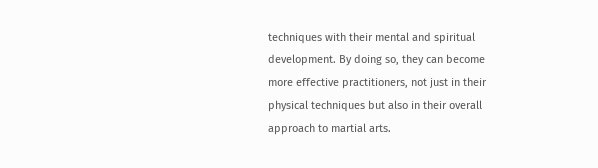techniques with their mental and spiritual development. By doing so, they can become more effective practitioners, not just in their physical techniques but also in their overall approach to martial arts.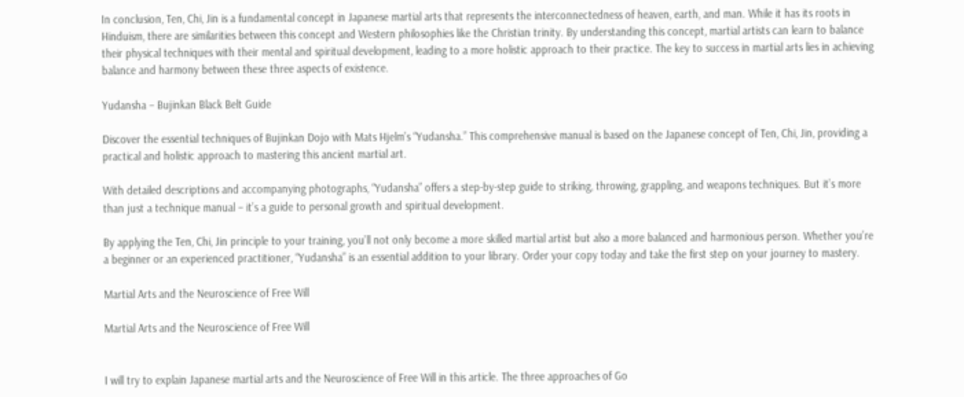In conclusion, Ten, Chi, Jin is a fundamental concept in Japanese martial arts that represents the interconnectedness of heaven, earth, and man. While it has its roots in Hinduism, there are similarities between this concept and Western philosophies like the Christian trinity. By understanding this concept, martial artists can learn to balance their physical techniques with their mental and spiritual development, leading to a more holistic approach to their practice. The key to success in martial arts lies in achieving balance and harmony between these three aspects of existence.

Yudansha – Bujinkan Black Belt Guide

Discover the essential techniques of Bujinkan Dojo with Mats Hjelm’s “Yudansha.” This comprehensive manual is based on the Japanese concept of Ten, Chi, Jin, providing a practical and holistic approach to mastering this ancient martial art.

With detailed descriptions and accompanying photographs, “Yudansha” offers a step-by-step guide to striking, throwing, grappling, and weapons techniques. But it’s more than just a technique manual – it’s a guide to personal growth and spiritual development.

By applying the Ten, Chi, Jin principle to your training, you’ll not only become a more skilled martial artist but also a more balanced and harmonious person. Whether you’re a beginner or an experienced practitioner, “Yudansha” is an essential addition to your library. Order your copy today and take the first step on your journey to mastery.

Martial Arts and the Neuroscience of Free Will

Martial Arts and the Neuroscience of Free Will


I will try to explain Japanese martial arts and the Neuroscience of Free Will in this article. The three approaches of Go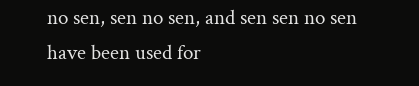no sen, sen no sen, and sen sen no sen have been used for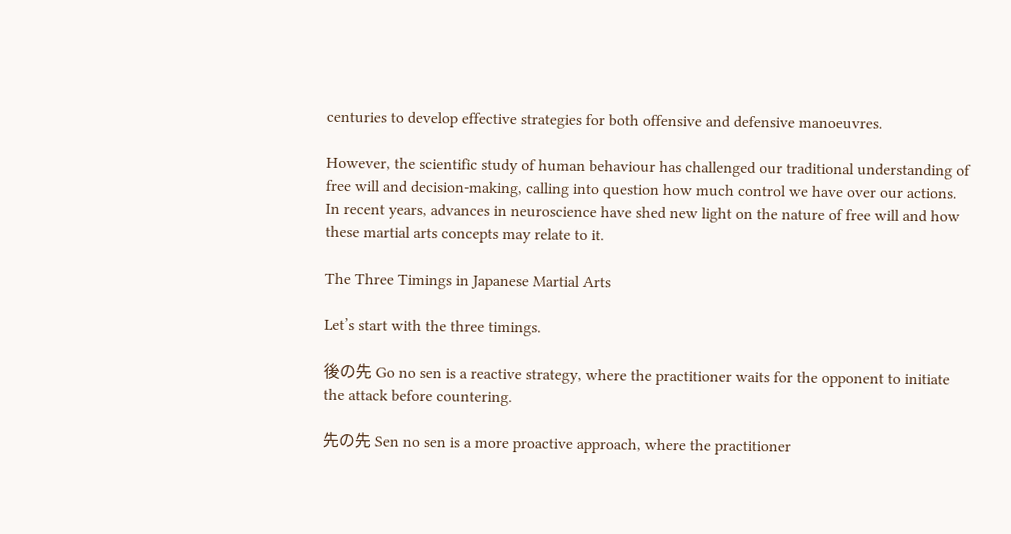centuries to develop effective strategies for both offensive and defensive manoeuvres.

However, the scientific study of human behaviour has challenged our traditional understanding of free will and decision-making, calling into question how much control we have over our actions. In recent years, advances in neuroscience have shed new light on the nature of free will and how these martial arts concepts may relate to it.

The Three Timings in Japanese Martial Arts

Let’s start with the three timings.

後の先 Go no sen is a reactive strategy, where the practitioner waits for the opponent to initiate the attack before countering.

先の先 Sen no sen is a more proactive approach, where the practitioner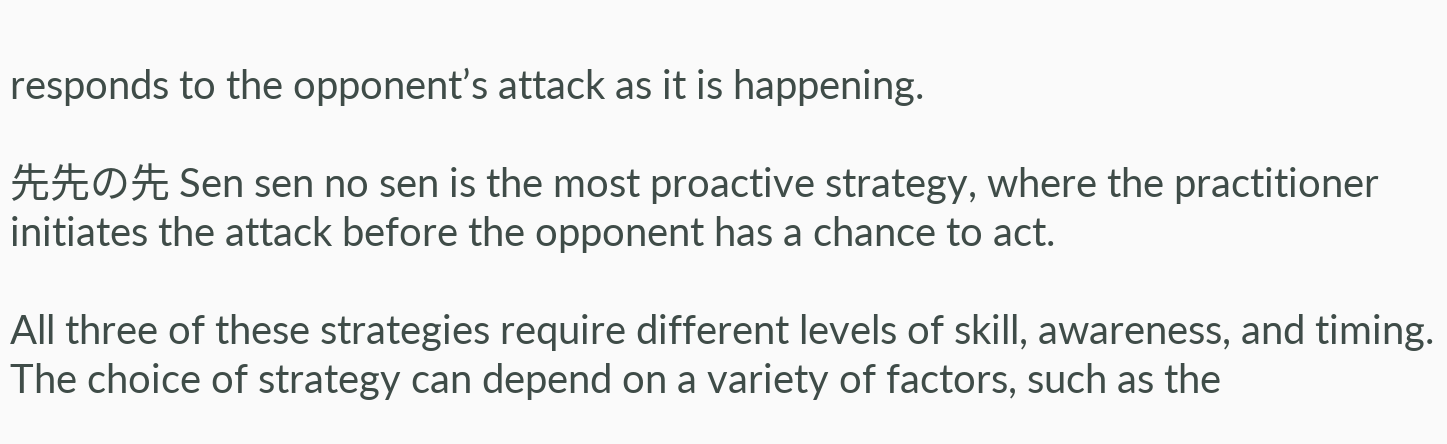responds to the opponent’s attack as it is happening.

先先の先 Sen sen no sen is the most proactive strategy, where the practitioner initiates the attack before the opponent has a chance to act.

All three of these strategies require different levels of skill, awareness, and timing. The choice of strategy can depend on a variety of factors, such as the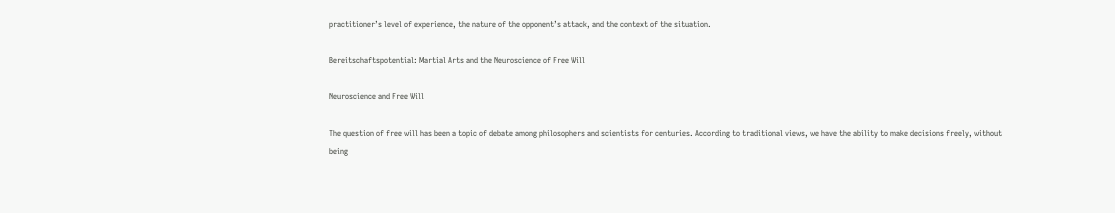practitioner’s level of experience, the nature of the opponent’s attack, and the context of the situation.

Bereitschaftspotential: Martial Arts and the Neuroscience of Free Will

Neuroscience and Free Will

The question of free will has been a topic of debate among philosophers and scientists for centuries. According to traditional views, we have the ability to make decisions freely, without being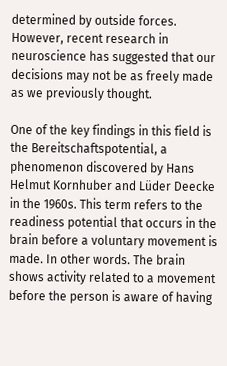determined by outside forces. However, recent research in neuroscience has suggested that our decisions may not be as freely made as we previously thought.

One of the key findings in this field is the Bereitschaftspotential, a phenomenon discovered by Hans Helmut Kornhuber and Lüder Deecke in the 1960s. This term refers to the readiness potential that occurs in the brain before a voluntary movement is made. In other words. The brain shows activity related to a movement before the person is aware of having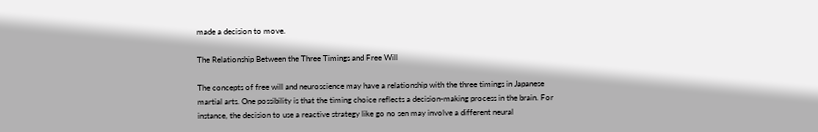made a decision to move.

The Relationship Between the Three Timings and Free Will

The concepts of free will and neuroscience may have a relationship with the three timings in Japanese martial arts. One possibility is that the timing choice reflects a decision-making process in the brain. For instance, the decision to use a reactive strategy like go no sen may involve a different neural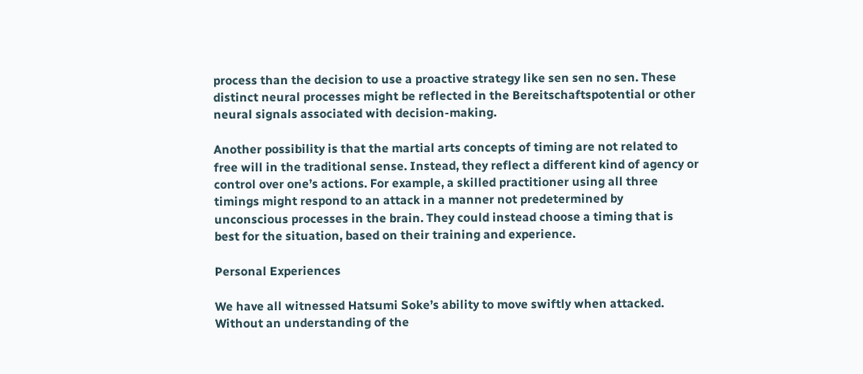process than the decision to use a proactive strategy like sen sen no sen. These distinct neural processes might be reflected in the Bereitschaftspotential or other neural signals associated with decision-making.

Another possibility is that the martial arts concepts of timing are not related to free will in the traditional sense. Instead, they reflect a different kind of agency or control over one’s actions. For example, a skilled practitioner using all three timings might respond to an attack in a manner not predetermined by unconscious processes in the brain. They could instead choose a timing that is best for the situation, based on their training and experience.

Personal Experiences

We have all witnessed Hatsumi Soke’s ability to move swiftly when attacked. Without an understanding of the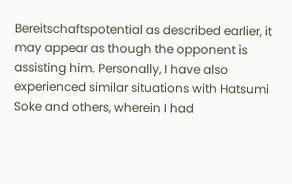Bereitschaftspotential as described earlier, it may appear as though the opponent is assisting him. Personally, I have also experienced similar situations with Hatsumi Soke and others, wherein I had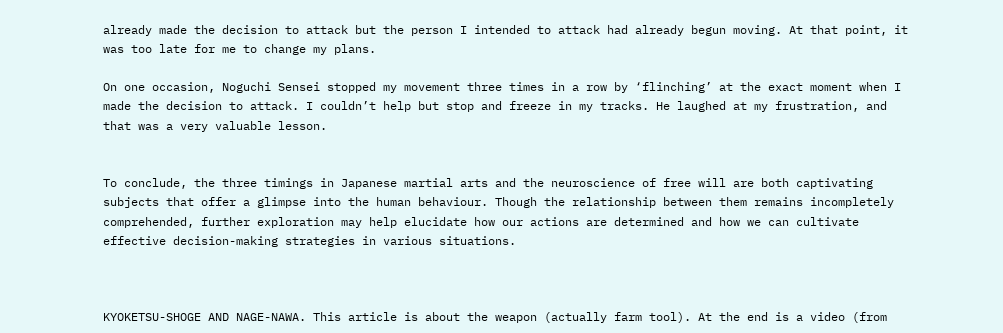already made the decision to attack but the person I intended to attack had already begun moving. At that point, it was too late for me to change my plans.

On one occasion, Noguchi Sensei stopped my movement three times in a row by ‘flinching’ at the exact moment when I made the decision to attack. I couldn’t help but stop and freeze in my tracks. He laughed at my frustration, and that was a very valuable lesson.


To conclude, the three timings in Japanese martial arts and the neuroscience of free will are both captivating subjects that offer a glimpse into the human behaviour. Though the relationship between them remains incompletely comprehended, further exploration may help elucidate how our actions are determined and how we can cultivate effective decision-making strategies in various situations.



KYOKETSU-SHOGE AND NAGE-NAWA. This article is about the weapon (actually farm tool). At the end is a video (from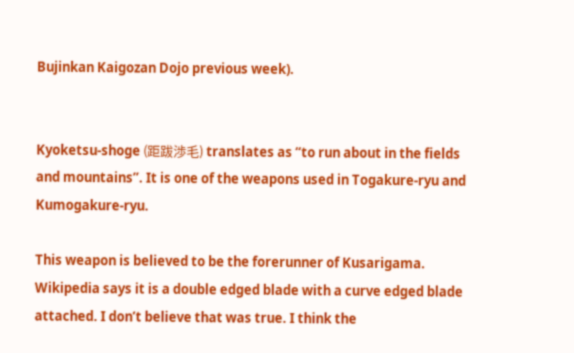Bujinkan Kaigozan Dojo previous week).


Kyoketsu-shoge (距跋渉毛) translates as “to run about in the fields and mountains”. It is one of the weapons used in Togakure-ryu and Kumogakure-ryu.

This weapon is believed to be the forerunner of Kusarigama. Wikipedia says it is a double edged blade with a curve edged blade attached. I don’t believe that was true. I think the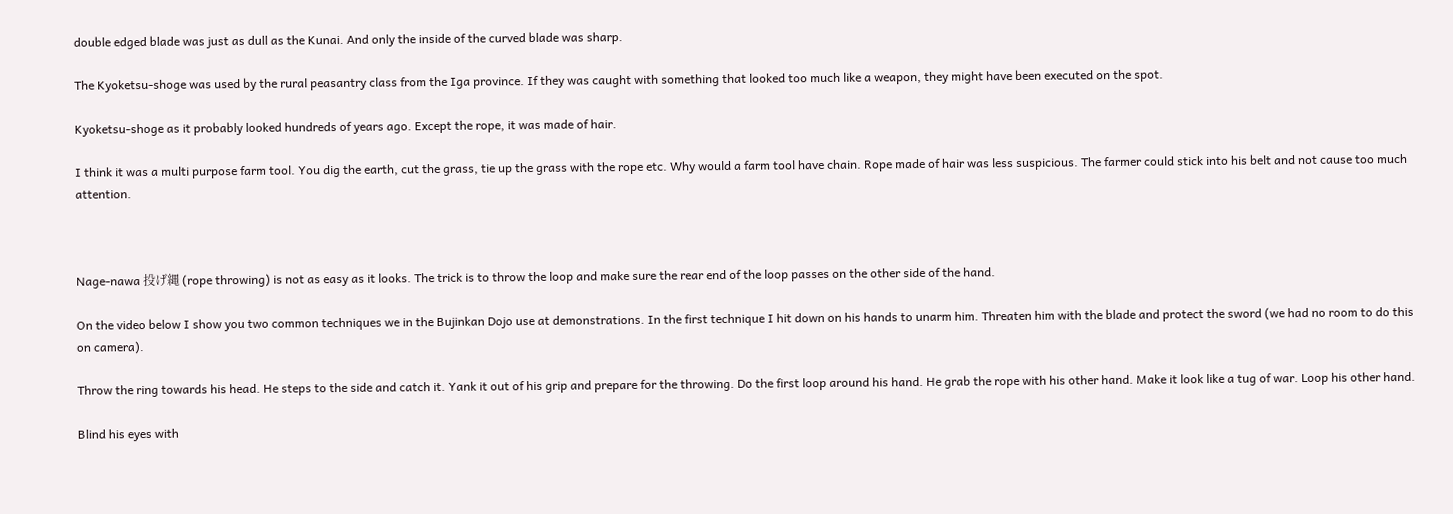double edged blade was just as dull as the Kunai. And only the inside of the curved blade was sharp.

The Kyoketsu-shoge was used by the rural peasantry class from the Iga province. If they was caught with something that looked too much like a weapon, they might have been executed on the spot.

Kyoketsu-shoge as it probably looked hundreds of years ago. Except the rope, it was made of hair.

I think it was a multi purpose farm tool. You dig the earth, cut the grass, tie up the grass with the rope etc. Why would a farm tool have chain. Rope made of hair was less suspicious. The farmer could stick into his belt and not cause too much attention.



Nage-nawa 投げ縄 (rope throwing) is not as easy as it looks. The trick is to throw the loop and make sure the rear end of the loop passes on the other side of the hand.

On the video below I show you two common techniques we in the Bujinkan Dojo use at demonstrations. In the first technique I hit down on his hands to unarm him. Threaten him with the blade and protect the sword (we had no room to do this on camera).

Throw the ring towards his head. He steps to the side and catch it. Yank it out of his grip and prepare for the throwing. Do the first loop around his hand. He grab the rope with his other hand. Make it look like a tug of war. Loop his other hand.

Blind his eyes with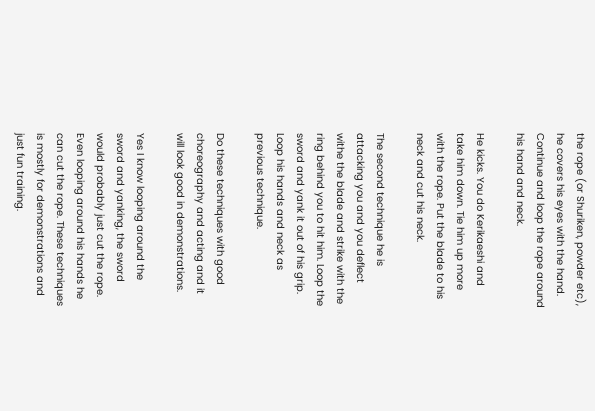the rope (or Shuriken, powder etc), he covers his eyes with the hand. Continue and loop the rope around his hand and neck.

He kicks. You do Kerikaeshi and take him down. Tie him up more with the rope. Put the blade to his neck and cut his neck.

The second technique he is attacking you and you deflect withe the blade and strike with the ring behind you to hit him. Loop the sword and yank it out of his grip. Loop his hands and neck as previous technique.

Do these techniques with good choreography and acting and it will look good in demonstrations.

Yes I know looping around the sword and yanking, the sword would probably just cut the rope. Even looping around his hands he can cut the rope. These techniques is mostly for demonstrations and just fun training.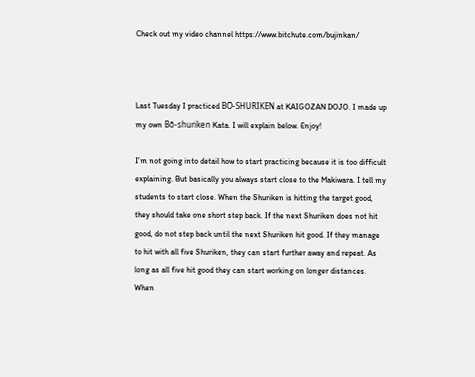Check out my video channel https://www.bitchute.com/bujinkan/



Last Tuesday I practiced BŌ-SHURIKEN at KAIGOZAN DOJO. I made up my own Bō-shuriken Kata. I will explain below. Enjoy!

I’m not going into detail how to start practicing because it is too difficult explaining. But basically you always start close to the Makiwara. I tell my students to start close. When the Shuriken is hitting the target good, they should take one short step back. If the next Shuriken does not hit good, do not step back until the next Shuriken hit good. If they manage to hit with all five Shuriken, they can start further away and repeat. As long as all five hit good they can start working on longer distances. When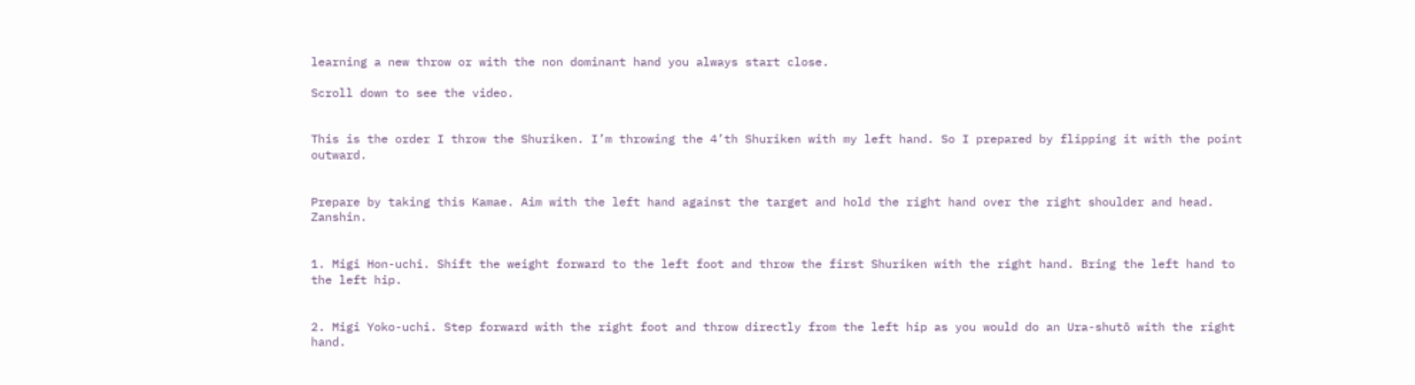learning a new throw or with the non dominant hand you always start close.

Scroll down to see the video.


This is the order I throw the Shuriken. I’m throwing the 4’th Shuriken with my left hand. So I prepared by flipping it with the point outward.


Prepare by taking this Kamae. Aim with the left hand against the target and hold the right hand over the right shoulder and head. Zanshin.


1. Migi Hon-uchi. Shift the weight forward to the left foot and throw the first Shuriken with the right hand. Bring the left hand to the left hip.


2. Migi Yoko-uchi. Step forward with the right foot and throw directly from the left hip as you would do an Ura-shutō with the right hand.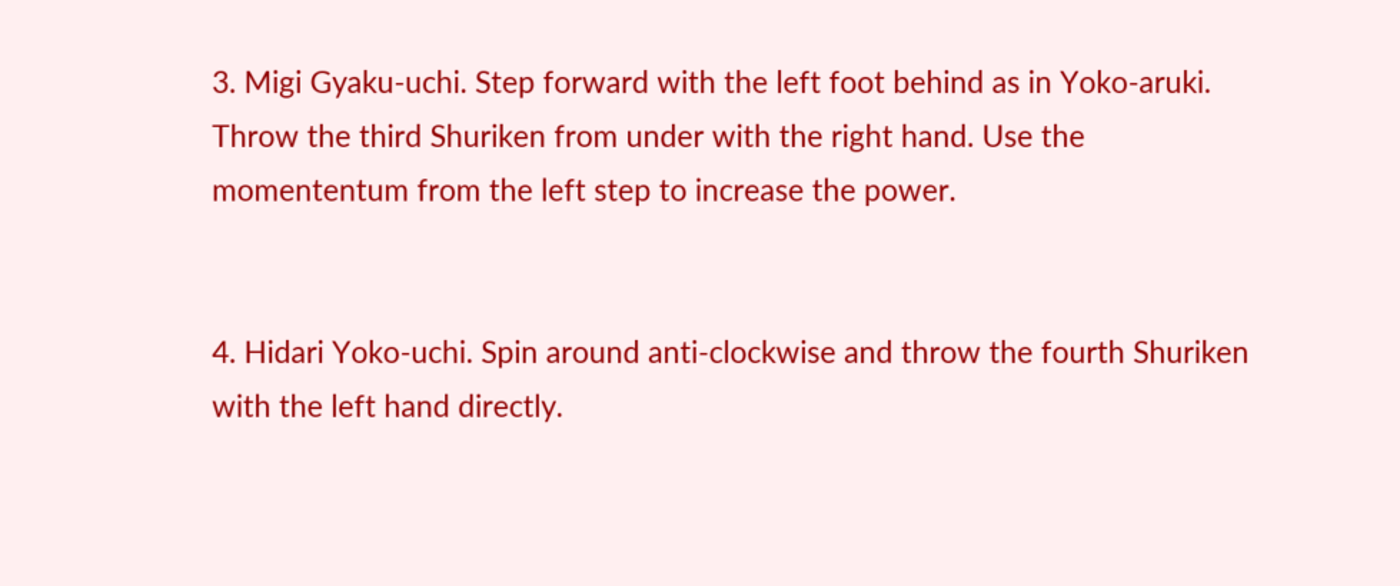3. Migi Gyaku-uchi. Step forward with the left foot behind as in Yoko-aruki. Throw the third Shuriken from under with the right hand. Use the momententum from the left step to increase the power.


4. Hidari Yoko-uchi. Spin around anti-clockwise and throw the fourth Shuriken with the left hand directly.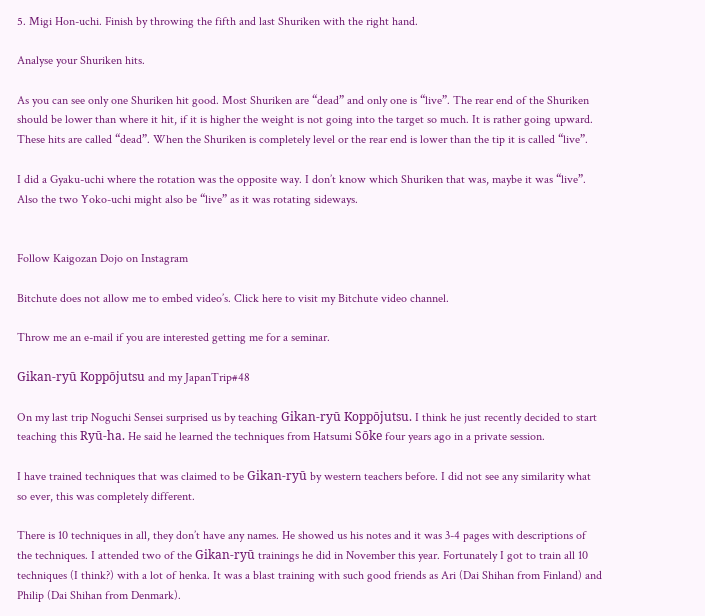5. Migi Hon-uchi. Finish by throwing the fifth and last Shuriken with the right hand.

Analyse your Shuriken hits.

As you can see only one Shuriken hit good. Most Shuriken are “dead” and only one is “live”. The rear end of the Shuriken should be lower than where it hit, if it is higher the weight is not going into the target so much. It is rather going upward. These hits are called “dead”. When the Shuriken is completely level or the rear end is lower than the tip it is called “live”.

I did a Gyaku-uchi where the rotation was the opposite way. I don’t know which Shuriken that was, maybe it was “live”. Also the two Yoko-uchi might also be “live” as it was rotating sideways.


Follow Kaigozan Dojo on Instagram

Bitchute does not allow me to embed video’s. Click here to visit my Bitchute video channel.

Throw me an e-mail if you are interested getting me for a seminar.

Gikan-ryū Koppōjutsu and my JapanTrip#48

On my last trip Noguchi Sensei surprised us by teaching Gikan-ryū Koppōjutsu. I think he just recently decided to start teaching this Ryū-ha. He said he learned the techniques from Hatsumi Sōke four years ago in a private session.

I have trained techniques that was claimed to be Gikan-ryū by western teachers before. I did not see any similarity what so ever, this was completely different.

There is 10 techniques in all, they don’t have any names. He showed us his notes and it was 3-4 pages with descriptions of the techniques. I attended two of the Gikan-ryū trainings he did in November this year. Fortunately I got to train all 10 techniques (I think?) with a lot of henka. It was a blast training with such good friends as Ari (Dai Shihan from Finland) and Philip (Dai Shihan from Denmark).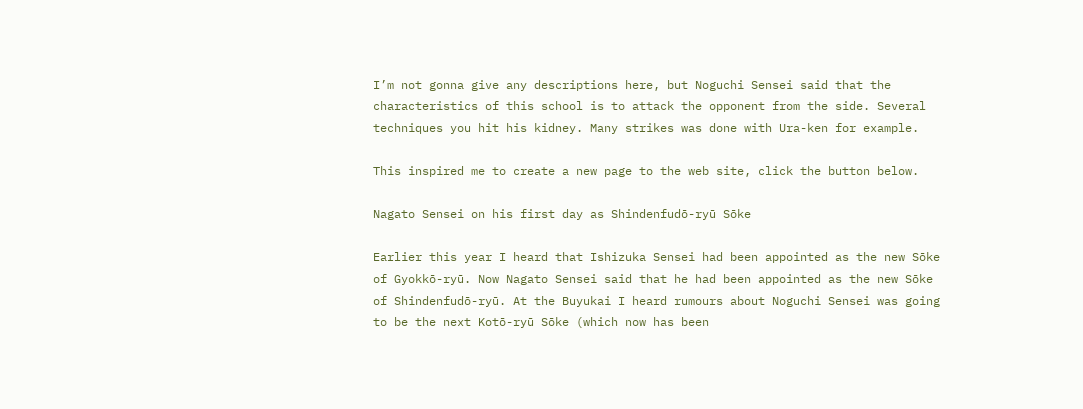I’m not gonna give any descriptions here, but Noguchi Sensei said that the characteristics of this school is to attack the opponent from the side. Several techniques you hit his kidney. Many strikes was done with Ura-ken for example.

This inspired me to create a new page to the web site, click the button below.

Nagato Sensei on his first day as Shindenfudō-ryū Sōke

Earlier this year I heard that Ishizuka Sensei had been appointed as the new Sōke of Gyokkō-ryū. Now Nagato Sensei said that he had been appointed as the new Sōke of Shindenfudō-ryū. At the Buyukai I heard rumours about Noguchi Sensei was going to be the next Kotō-ryū Sōke (which now has been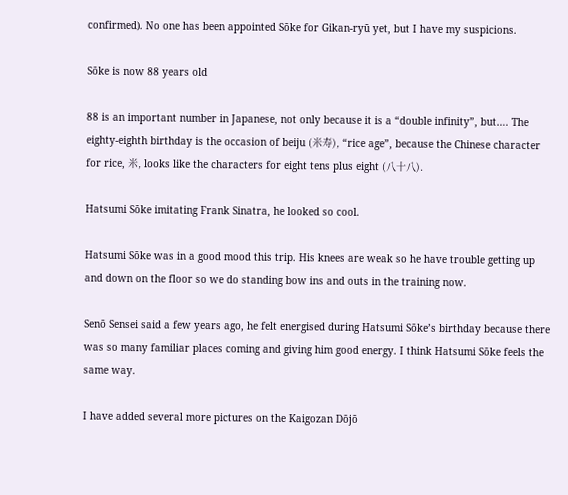confirmed). No one has been appointed Sōke for Gikan-ryū yet, but I have my suspicions.

Sōke is now 88 years old

88 is an important number in Japanese, not only because it is a “double infinity”, but…. The eighty-eighth birthday is the occasion of beiju (米寿), “rice age”, because the Chinese character for rice, 米, looks like the characters for eight tens plus eight (八十八).

Hatsumi Sōke imitating Frank Sinatra, he looked so cool.

Hatsumi Sōke was in a good mood this trip. His knees are weak so he have trouble getting up and down on the floor so we do standing bow ins and outs in the training now.

Senō Sensei said a few years ago, he felt energised during Hatsumi Sōke’s birthday because there was so many familiar places coming and giving him good energy. I think Hatsumi Sōke feels the same way.

I have added several more pictures on the Kaigozan Dōjō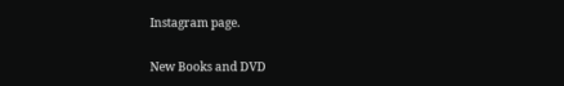Instagram page.

New Books and DVD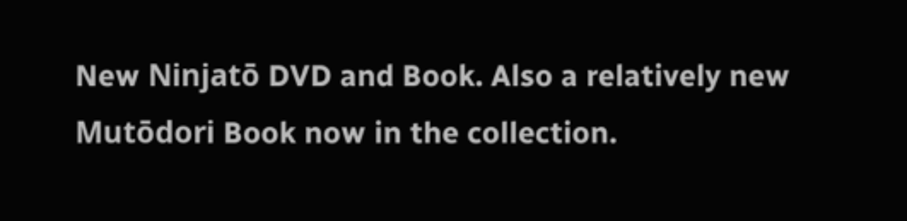New Ninjatō DVD and Book. Also a relatively new Mutōdori Book now in the collection.